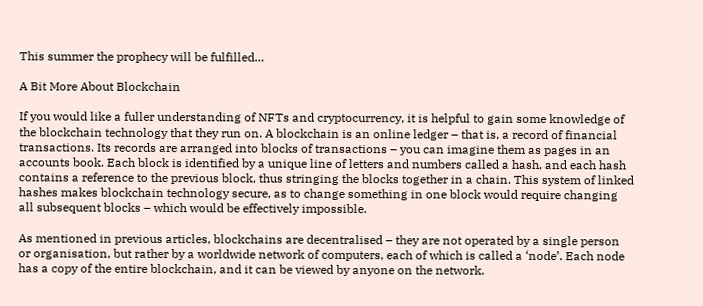This summer the prophecy will be fulfilled…

A Bit More About Blockchain

If you would like a fuller understanding of NFTs and cryptocurrency, it is helpful to gain some knowledge of the blockchain technology that they run on. A blockchain is an online ledger – that is, a record of financial transactions. Its records are arranged into blocks of transactions – you can imagine them as pages in an accounts book. Each block is identified by a unique line of letters and numbers called a hash, and each hash contains a reference to the previous block, thus stringing the blocks together in a chain. This system of linked hashes makes blockchain technology secure, as to change something in one block would require changing all subsequent blocks – which would be effectively impossible.

As mentioned in previous articles, blockchains are decentralised – they are not operated by a single person or organisation, but rather by a worldwide network of computers, each of which is called a ‘node’. Each node has a copy of the entire blockchain, and it can be viewed by anyone on the network.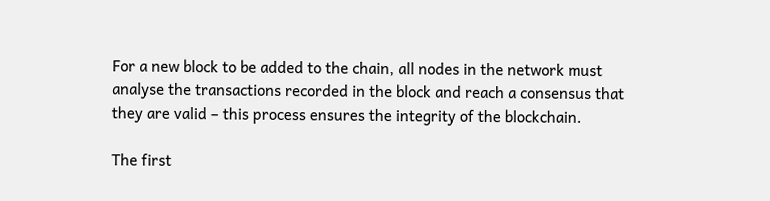For a new block to be added to the chain, all nodes in the network must analyse the transactions recorded in the block and reach a consensus that they are valid – this process ensures the integrity of the blockchain.

The first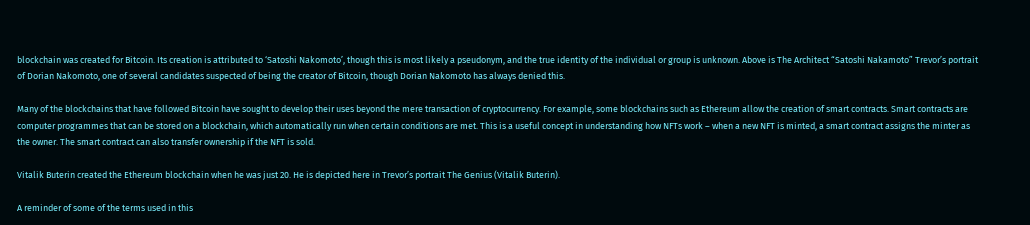blockchain was created for Bitcoin. Its creation is attributed to ‘Satoshi Nakomoto’, though this is most likely a pseudonym, and the true identity of the individual or group is unknown. Above is The Architect “Satoshi Nakamoto” Trevor’s portrait of Dorian Nakomoto, one of several candidates suspected of being the creator of Bitcoin, though Dorian Nakomoto has always denied this.

Many of the blockchains that have followed Bitcoin have sought to develop their uses beyond the mere transaction of cryptocurrency. For example, some blockchains such as Ethereum allow the creation of smart contracts. Smart contracts are computer programmes that can be stored on a blockchain, which automatically run when certain conditions are met. This is a useful concept in understanding how NFTs work – when a new NFT is minted, a smart contract assigns the minter as the owner. The smart contract can also transfer ownership if the NFT is sold.

Vitalik Buterin created the Ethereum blockchain when he was just 20. He is depicted here in Trevor’s portrait The Genius (Vitalik Buterin).

A reminder of some of the terms used in this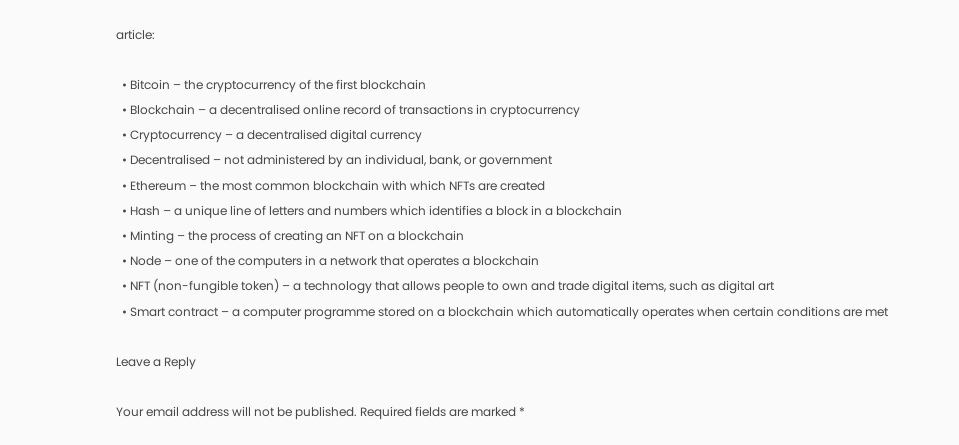article:

  • Bitcoin – the cryptocurrency of the first blockchain
  • Blockchain – a decentralised online record of transactions in cryptocurrency
  • Cryptocurrency – a decentralised digital currency
  • Decentralised – not administered by an individual, bank, or government
  • Ethereum – the most common blockchain with which NFTs are created
  • Hash – a unique line of letters and numbers which identifies a block in a blockchain
  • Minting – the process of creating an NFT on a blockchain
  • Node – one of the computers in a network that operates a blockchain
  • NFT (non-fungible token) – a technology that allows people to own and trade digital items, such as digital art
  • Smart contract – a computer programme stored on a blockchain which automatically operates when certain conditions are met

Leave a Reply

Your email address will not be published. Required fields are marked *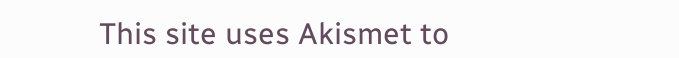This site uses Akismet to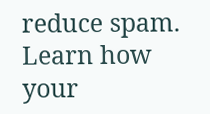reduce spam. Learn how your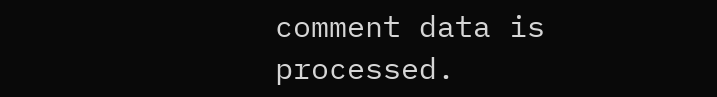comment data is processed.